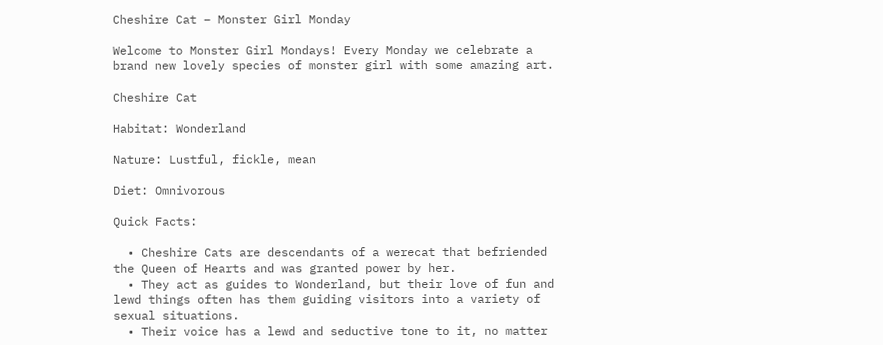Cheshire Cat – Monster Girl Monday

Welcome to Monster Girl Mondays! Every Monday we celebrate a brand new lovely species of monster girl with some amazing art.

Cheshire Cat

Habitat: Wonderland

Nature: Lustful, fickle, mean

Diet: Omnivorous

Quick Facts:

  • Cheshire Cats are descendants of a werecat that befriended the Queen of Hearts and was granted power by her.
  • They act as guides to Wonderland, but their love of fun and lewd things often has them guiding visitors into a variety of sexual situations.
  • Their voice has a lewd and seductive tone to it, no matter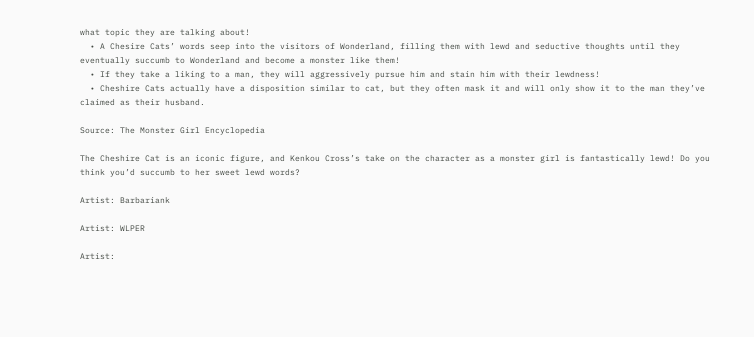what topic they are talking about!
  • A Chesire Cats’ words seep into the visitors of Wonderland, filling them with lewd and seductive thoughts until they eventually succumb to Wonderland and become a monster like them!
  • If they take a liking to a man, they will aggressively pursue him and stain him with their lewdness!
  • Cheshire Cats actually have a disposition similar to cat, but they often mask it and will only show it to the man they’ve claimed as their husband.

Source: The Monster Girl Encyclopedia

The Cheshire Cat is an iconic figure, and Kenkou Cross’s take on the character as a monster girl is fantastically lewd! Do you think you’d succumb to her sweet lewd words?

Artist: Barbariank

Artist: WLPER

Artist: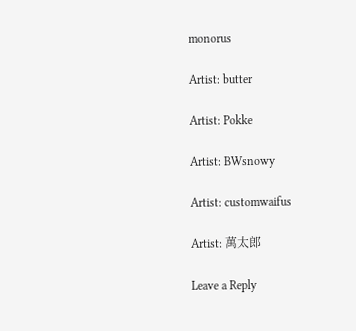monorus

Artist: butter

Artist: Pokke

Artist: BWsnowy

Artist: customwaifus

Artist: 萬太郎

Leave a Reply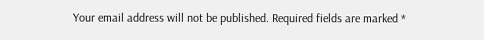Your email address will not be published. Required fields are marked *